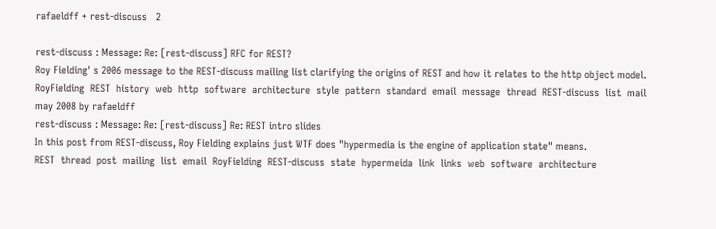rafaeldff + rest-discuss   2

rest-discuss : Message: Re: [rest-discuss] RFC for REST?
Roy Fielding' s 2006 message to the REST-discuss mailing list clarifying the origins of REST and how it relates to the http object model.
RoyFielding  REST  history  web  http  software  architecture  style  pattern  standard  email  message  thread  REST-discuss  list  mail
may 2008 by rafaeldff
rest-discuss : Message: Re: [rest-discuss] Re: REST intro slides
In this post from REST-discuss, Roy Fielding explains just WTF does "hypermedia is the engine of application state" means.
REST  thread  post  mailing  list  email  RoyFielding  REST-discuss  state  hypermeida  link  links  web  software  architecture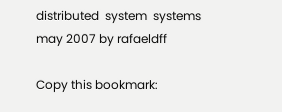distributed  system  systems
may 2007 by rafaeldff

Copy this bookmark: